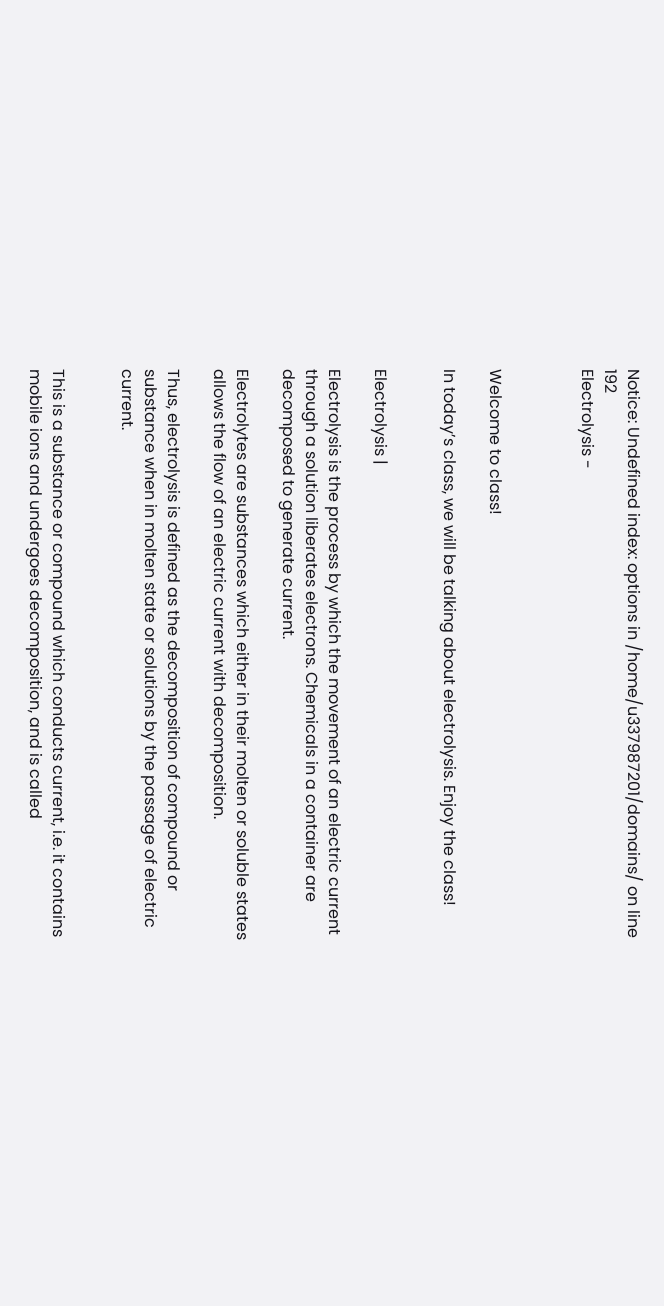Notice: Undefined index: options in /home/u337987201/domains/ on line 192
Electrolysis -



Welcome to class!

In today’s class, we will be talking about electrolysis. Enjoy the class!


Electrolysis |

Electrolysis is the process by which the movement of an electric current through a solution liberates electrons. Chemicals in a container are decomposed to generate current.

Electrolytes are substances which either in their molten or soluble states allows the flow of an electric current with decomposition.

Thus, electrolysis is defined as the decomposition of compound or substance when in molten state or solutions by the passage of electric current.


This is a substance or compound which conducts current, i.e. it contains mobile ions and undergoes decomposition, and is called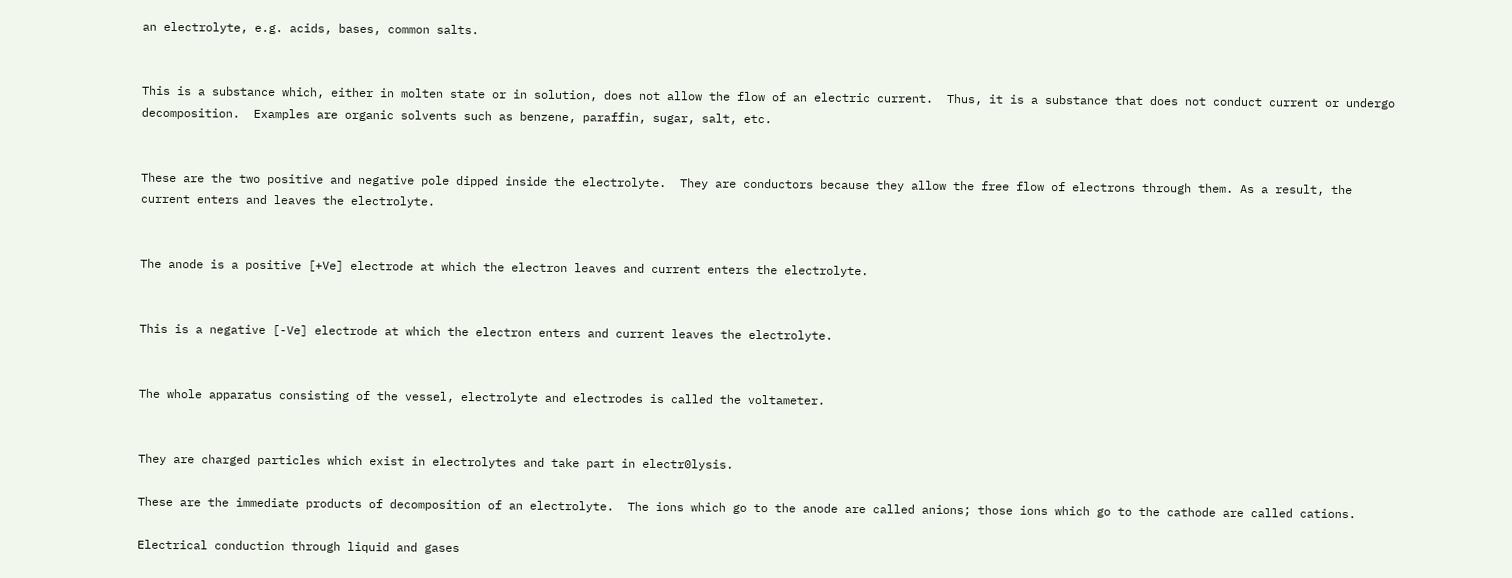an electrolyte, e.g. acids, bases, common salts.


This is a substance which, either in molten state or in solution, does not allow the flow of an electric current.  Thus, it is a substance that does not conduct current or undergo decomposition.  Examples are organic solvents such as benzene, paraffin, sugar, salt, etc.


These are the two positive and negative pole dipped inside the electrolyte.  They are conductors because they allow the free flow of electrons through them. As a result, the current enters and leaves the electrolyte.


The anode is a positive [+Ve] electrode at which the electron leaves and current enters the electrolyte.


This is a negative [-Ve] electrode at which the electron enters and current leaves the electrolyte.


The whole apparatus consisting of the vessel, electrolyte and electrodes is called the voltameter.


They are charged particles which exist in electrolytes and take part in electr0lysis.

These are the immediate products of decomposition of an electrolyte.  The ions which go to the anode are called anions; those ions which go to the cathode are called cations.

Electrical conduction through liquid and gases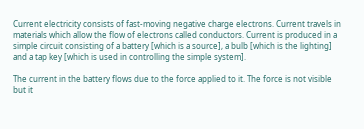Current electricity consists of fast-moving negative charge electrons. Current travels in materials which allow the flow of electrons called conductors. Current is produced in a simple circuit consisting of a battery [which is a source], a bulb [which is the lighting] and a tap key [which is used in controlling the simple system].

The current in the battery flows due to the force applied to it. The force is not visible but it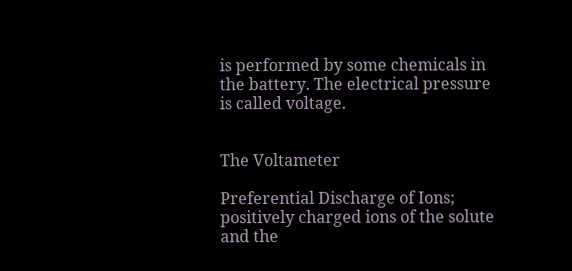is performed by some chemicals in the battery. The electrical pressure is called voltage.


The Voltameter

Preferential Discharge of Ions; positively charged ions of the solute and the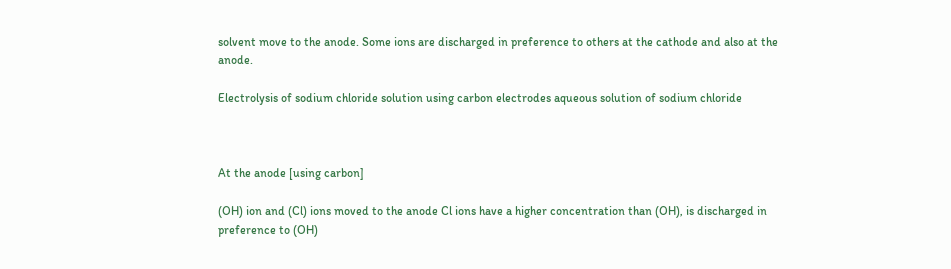solvent move to the anode. Some ions are discharged in preference to others at the cathode and also at the anode.

Electrolysis of sodium chloride solution using carbon electrodes aqueous solution of sodium chloride



At the anode [using carbon]

(OH) ion and (Cl) ions moved to the anode Cl ions have a higher concentration than (OH), is discharged in preference to (OH)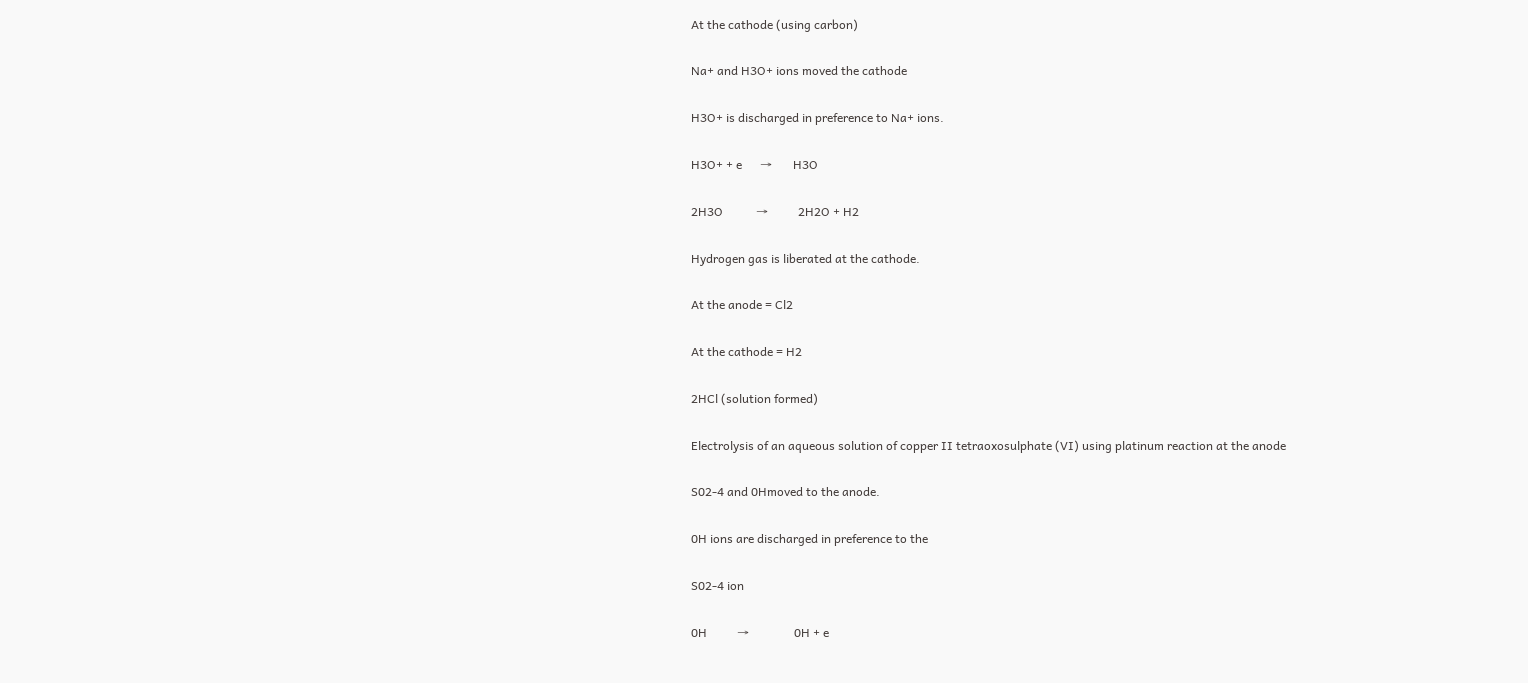At the cathode (using carbon)

Na+ and H3O+ ions moved the cathode

H3O+ is discharged in preference to Na+ ions.

H3O+ + e      →       H3O

2H3O           →          2H2O + H2

Hydrogen gas is liberated at the cathode.

At the anode = Cl2

At the cathode = H2

2HCl (solution formed)

Electrolysis of an aqueous solution of copper II tetraoxosulphate (VI) using platinum reaction at the anode

S02-4 and 0Hmoved to the anode.

0H ions are discharged in preference to the

S02-4 ion

0H          →               0H + e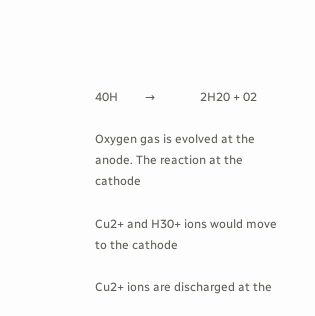40H         →               2H20 + 02

Oxygen gas is evolved at the anode. The reaction at the cathode

Cu2+ and H30+ ions would move to the cathode

Cu2+ ions are discharged at the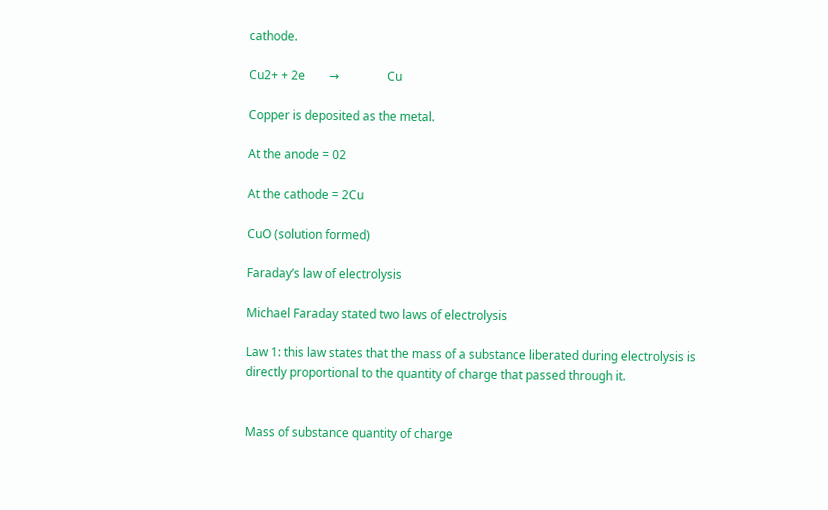cathode.

Cu2+ + 2e        →                Cu

Copper is deposited as the metal.

At the anode = 02

At the cathode = 2Cu

CuO (solution formed)

Faraday’s law of electrolysis

Michael Faraday stated two laws of electrolysis

Law 1: this law states that the mass of a substance liberated during electrolysis is directly proportional to the quantity of charge that passed through it.


Mass of substance quantity of charge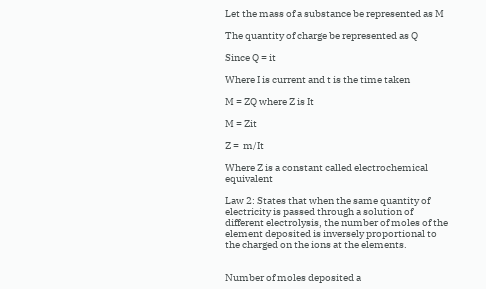Let the mass of a substance be represented as M

The quantity of charge be represented as Q

Since Q = it

Where I is current and t is the time taken

M = ZQ where Z is It

M = Zit

Z =  m/It

Where Z is a constant called electrochemical equivalent

Law 2: States that when the same quantity of electricity is passed through a solution of different electrolysis, the number of moles of the element deposited is inversely proportional to the charged on the ions at the elements.


Number of moles deposited a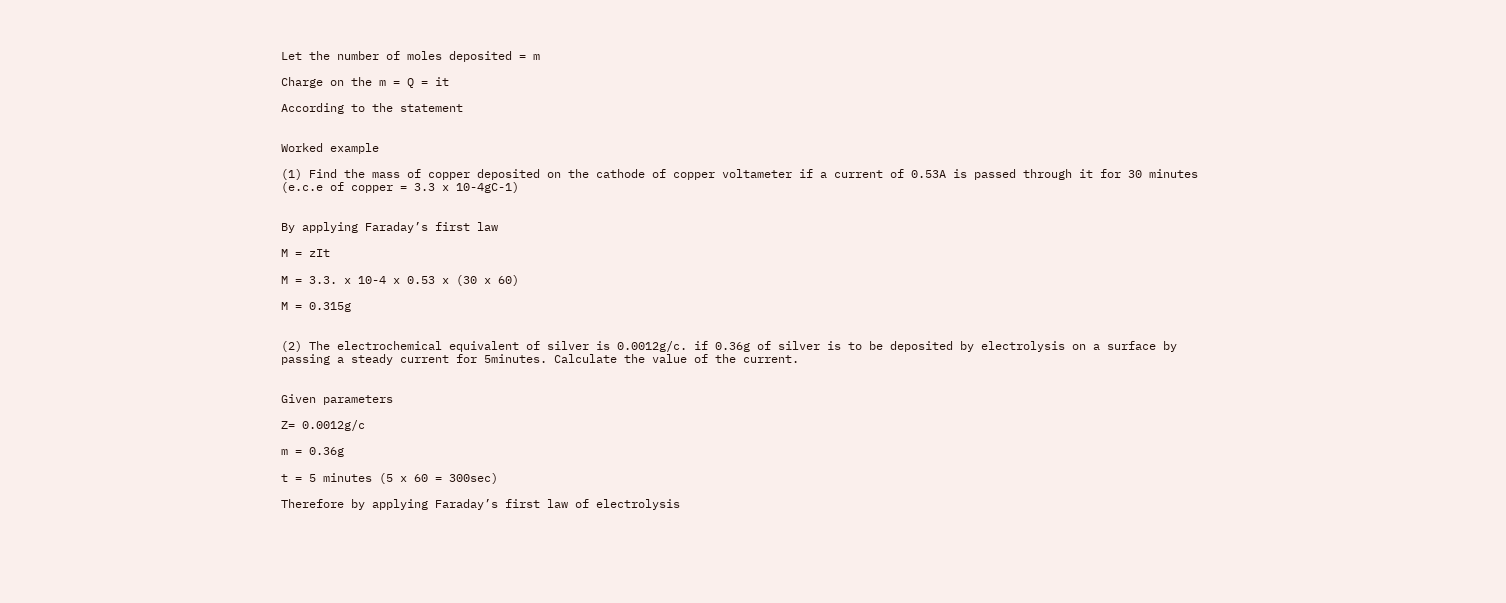Let the number of moles deposited = m

Charge on the m = Q = it

According to the statement


Worked example

(1) Find the mass of copper deposited on the cathode of copper voltameter if a current of 0.53A is passed through it for 30 minutes (e.c.e of copper = 3.3 x 10-4gC-1)


By applying Faraday’s first law

M = zIt

M = 3.3. x 10-4 x 0.53 x (30 x 60)

M = 0.315g


(2) The electrochemical equivalent of silver is 0.0012g/c. if 0.36g of silver is to be deposited by electrolysis on a surface by passing a steady current for 5minutes. Calculate the value of the current.


Given parameters

Z= 0.0012g/c

m = 0.36g

t = 5 minutes (5 x 60 = 300sec)

Therefore by applying Faraday’s first law of electrolysis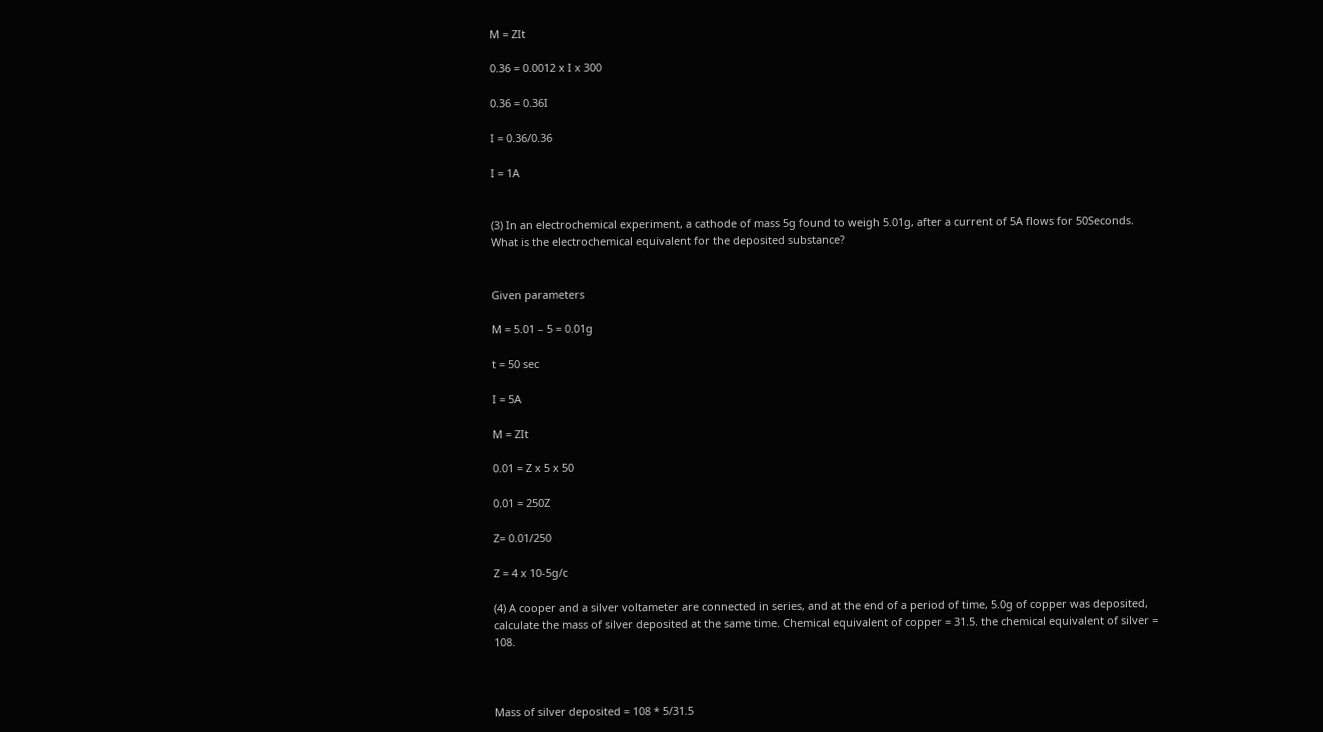M = ZIt

0.36 = 0.0012 x I x 300

0.36 = 0.36I

I = 0.36/0.36

I = 1A


(3) In an electrochemical experiment, a cathode of mass 5g found to weigh 5.01g, after a current of 5A flows for 50Seconds. What is the electrochemical equivalent for the deposited substance?


Given parameters

M = 5.01 – 5 = 0.01g

t = 50 sec

I = 5A

M = ZIt

0.01 = Z x 5 x 50

0.01 = 250Z

Z= 0.01/250

Z = 4 x 10-5g/c

(4) A cooper and a silver voltameter are connected in series, and at the end of a period of time, 5.0g of copper was deposited, calculate the mass of silver deposited at the same time. Chemical equivalent of copper = 31.5. the chemical equivalent of silver = 108.



Mass of silver deposited = 108 * 5/31.5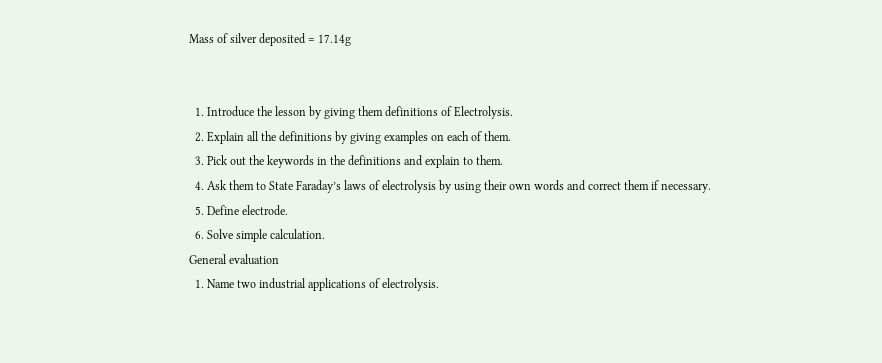Mass of silver deposited = 17.14g


  1. Introduce the lesson by giving them definitions of Electrolysis.
  2. Explain all the definitions by giving examples on each of them.
  3. Pick out the keywords in the definitions and explain to them.
  4. Ask them to State Faraday’s laws of electrolysis by using their own words and correct them if necessary.
  5. Define electrode.
  6. Solve simple calculation.
General evaluation
  1. Name two industrial applications of electrolysis.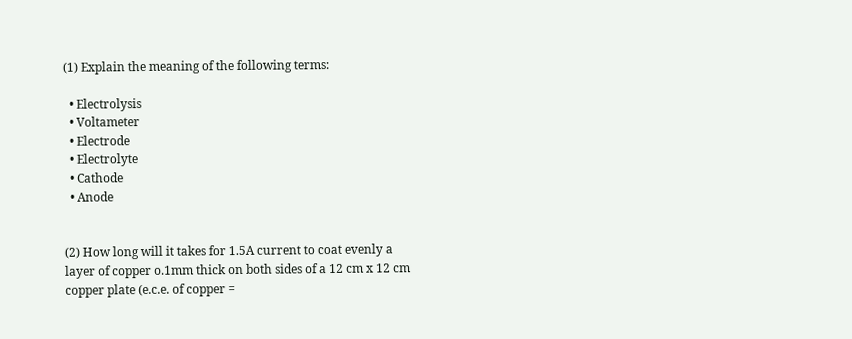(1) Explain the meaning of the following terms:

  • Electrolysis
  • Voltameter
  • Electrode
  • Electrolyte
  • Cathode
  • Anode


(2) How long will it takes for 1.5A current to coat evenly a layer of copper o.1mm thick on both sides of a 12 cm x 12 cm copper plate (e.c.e. of copper =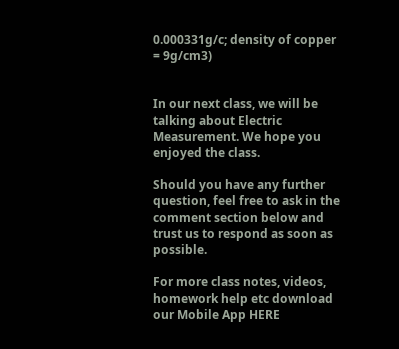0.000331g/c; density of copper = 9g/cm3)


In our next class, we will be talking about Electric Measurement. We hope you enjoyed the class.

Should you have any further question, feel free to ask in the comment section below and trust us to respond as soon as possible.

For more class notes, videos, homework help etc download our Mobile App HERE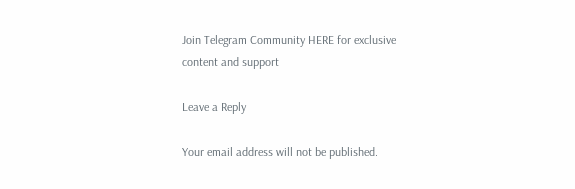Join Telegram Community HERE for exclusive content and support

Leave a Reply

Your email address will not be published.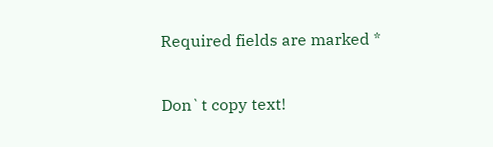Required fields are marked *

Don`t copy text!